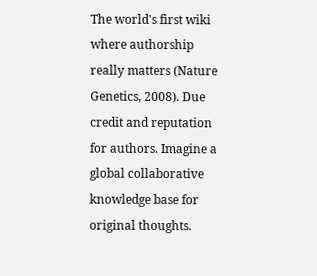The world's first wiki where authorship really matters (Nature Genetics, 2008). Due credit and reputation for authors. Imagine a global collaborative knowledge base for original thoughts.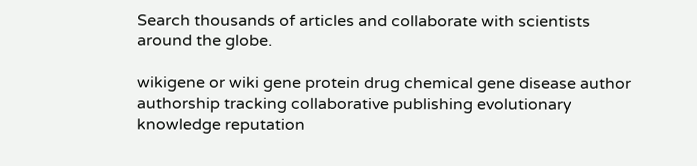Search thousands of articles and collaborate with scientists around the globe.

wikigene or wiki gene protein drug chemical gene disease author authorship tracking collaborative publishing evolutionary knowledge reputation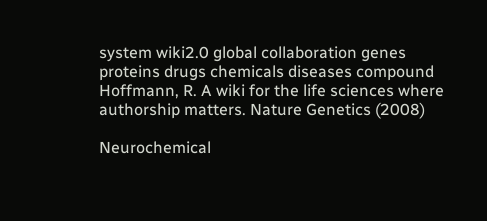system wiki2.0 global collaboration genes proteins drugs chemicals diseases compound
Hoffmann, R. A wiki for the life sciences where authorship matters. Nature Genetics (2008)

Neurochemical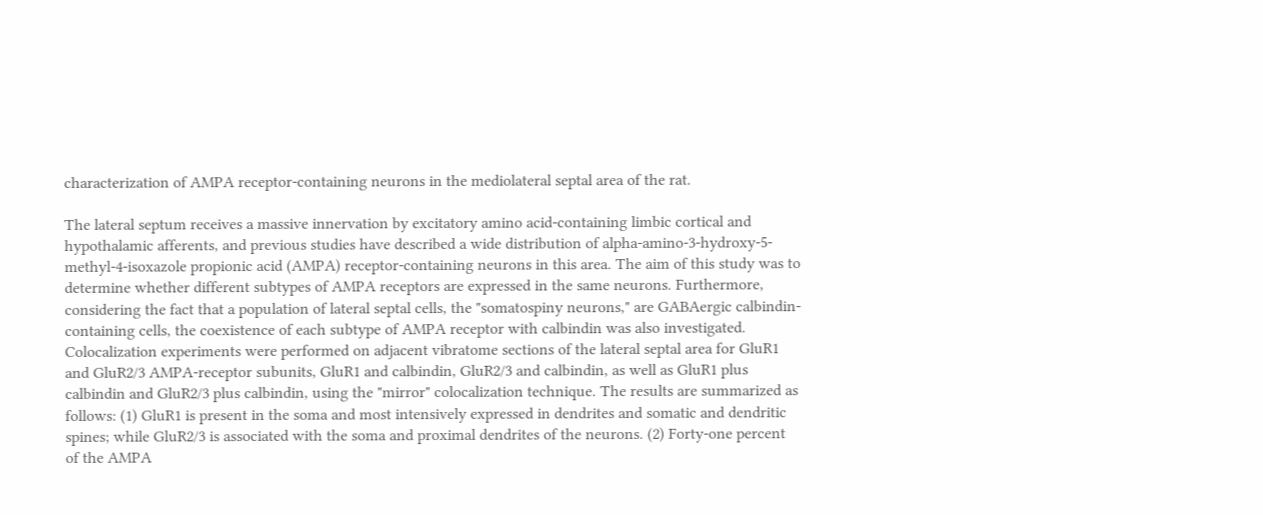characterization of AMPA receptor-containing neurons in the mediolateral septal area of the rat.

The lateral septum receives a massive innervation by excitatory amino acid-containing limbic cortical and hypothalamic afferents, and previous studies have described a wide distribution of alpha-amino-3-hydroxy-5-methyl-4-isoxazole propionic acid (AMPA) receptor-containing neurons in this area. The aim of this study was to determine whether different subtypes of AMPA receptors are expressed in the same neurons. Furthermore, considering the fact that a population of lateral septal cells, the "somatospiny neurons," are GABAergic calbindin-containing cells, the coexistence of each subtype of AMPA receptor with calbindin was also investigated. Colocalization experiments were performed on adjacent vibratome sections of the lateral septal area for GluR1 and GluR2/3 AMPA-receptor subunits, GluR1 and calbindin, GluR2/3 and calbindin, as well as GluR1 plus calbindin and GluR2/3 plus calbindin, using the "mirror" colocalization technique. The results are summarized as follows: (1) GluR1 is present in the soma and most intensively expressed in dendrites and somatic and dendritic spines; while GluR2/3 is associated with the soma and proximal dendrites of the neurons. (2) Forty-one percent of the AMPA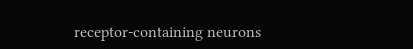receptor-containing neurons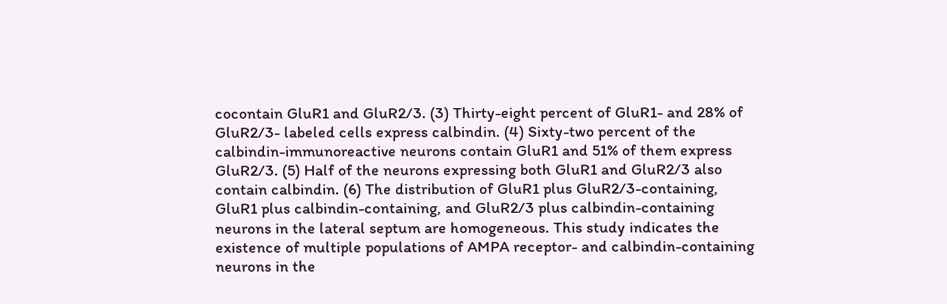cocontain GluR1 and GluR2/3. (3) Thirty-eight percent of GluR1- and 28% of GluR2/3- labeled cells express calbindin. (4) Sixty-two percent of the calbindin-immunoreactive neurons contain GluR1 and 51% of them express GluR2/3. (5) Half of the neurons expressing both GluR1 and GluR2/3 also contain calbindin. (6) The distribution of GluR1 plus GluR2/3-containing, GluR1 plus calbindin-containing, and GluR2/3 plus calbindin-containing neurons in the lateral septum are homogeneous. This study indicates the existence of multiple populations of AMPA receptor- and calbindin-containing neurons in the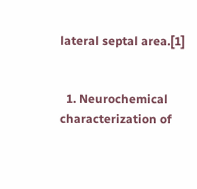lateral septal area.[1]


  1. Neurochemical characterization of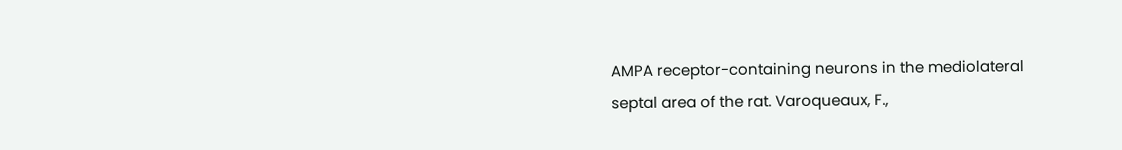AMPA receptor-containing neurons in the mediolateral septal area of the rat. Varoqueaux, F.,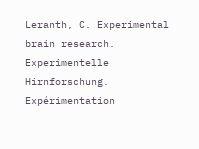Leranth, C. Experimental brain research. Experimentelle Hirnforschung. Expérimentation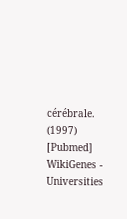cérébrale. (1997) [Pubmed]
WikiGenes - Universities